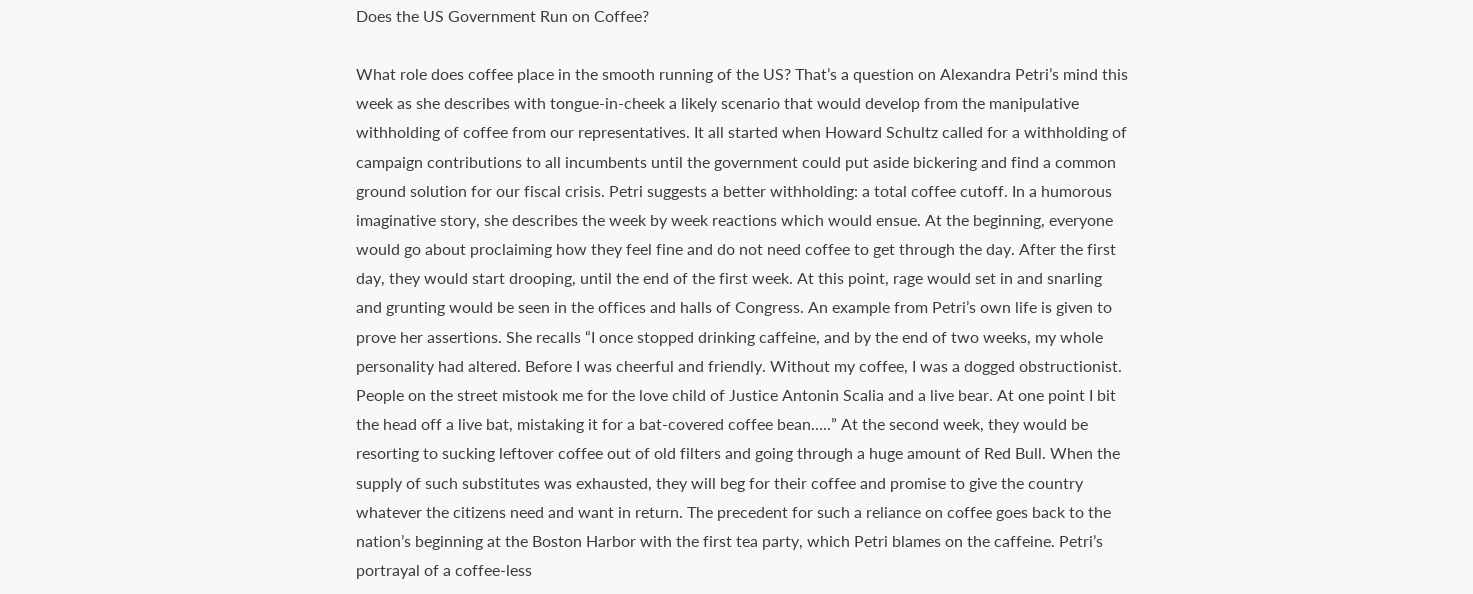Does the US Government Run on Coffee?

What role does coffee place in the smooth running of the US? That’s a question on Alexandra Petri’s mind this week as she describes with tongue-in-cheek a likely scenario that would develop from the manipulative withholding of coffee from our representatives. It all started when Howard Schultz called for a withholding of campaign contributions to all incumbents until the government could put aside bickering and find a common ground solution for our fiscal crisis. Petri suggests a better withholding: a total coffee cutoff. In a humorous imaginative story, she describes the week by week reactions which would ensue. At the beginning, everyone would go about proclaiming how they feel fine and do not need coffee to get through the day. After the first day, they would start drooping, until the end of the first week. At this point, rage would set in and snarling and grunting would be seen in the offices and halls of Congress. An example from Petri’s own life is given to prove her assertions. She recalls “I once stopped drinking caffeine, and by the end of two weeks, my whole personality had altered. Before I was cheerful and friendly. Without my coffee, I was a dogged obstructionist. People on the street mistook me for the love child of Justice Antonin Scalia and a live bear. At one point I bit the head off a live bat, mistaking it for a bat-covered coffee bean…..” At the second week, they would be resorting to sucking leftover coffee out of old filters and going through a huge amount of Red Bull. When the supply of such substitutes was exhausted, they will beg for their coffee and promise to give the country whatever the citizens need and want in return. The precedent for such a reliance on coffee goes back to the nation’s beginning at the Boston Harbor with the first tea party, which Petri blames on the caffeine. Petri’s portrayal of a coffee-less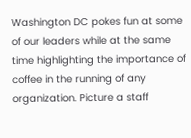Washington DC pokes fun at some of our leaders while at the same time highlighting the importance of coffee in the running of any organization. Picture a staff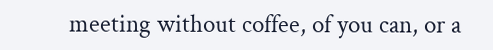meeting without coffee, of you can, or a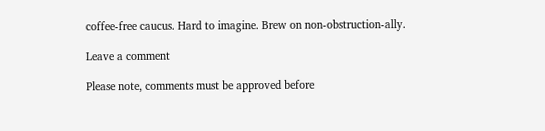coffee-free caucus. Hard to imagine. Brew on non-obstruction-ally.

Leave a comment

Please note, comments must be approved before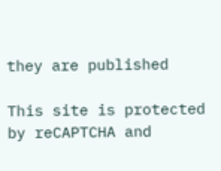they are published

This site is protected by reCAPTCHA and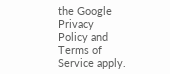the Google Privacy Policy and Terms of Service apply.